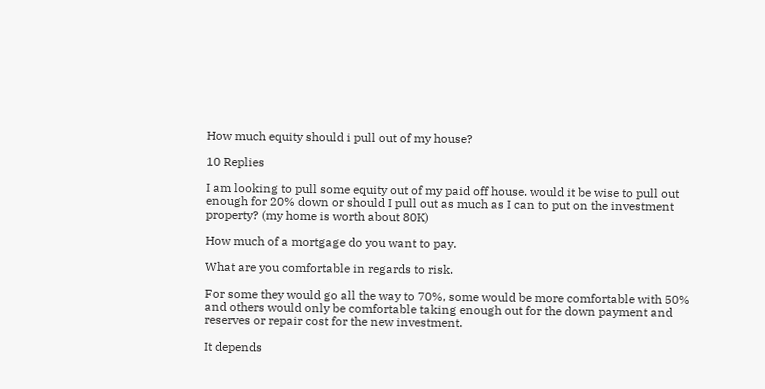How much equity should i pull out of my house?

10 Replies

I am looking to pull some equity out of my paid off house. would it be wise to pull out enough for 20% down or should I pull out as much as I can to put on the investment property? (my home is worth about 80K)

How much of a mortgage do you want to pay.

What are you comfortable in regards to risk.

For some they would go all the way to 70%, some would be more comfortable with 50% and others would only be comfortable taking enough out for the down payment and reserves or repair cost for the new investment.

It depends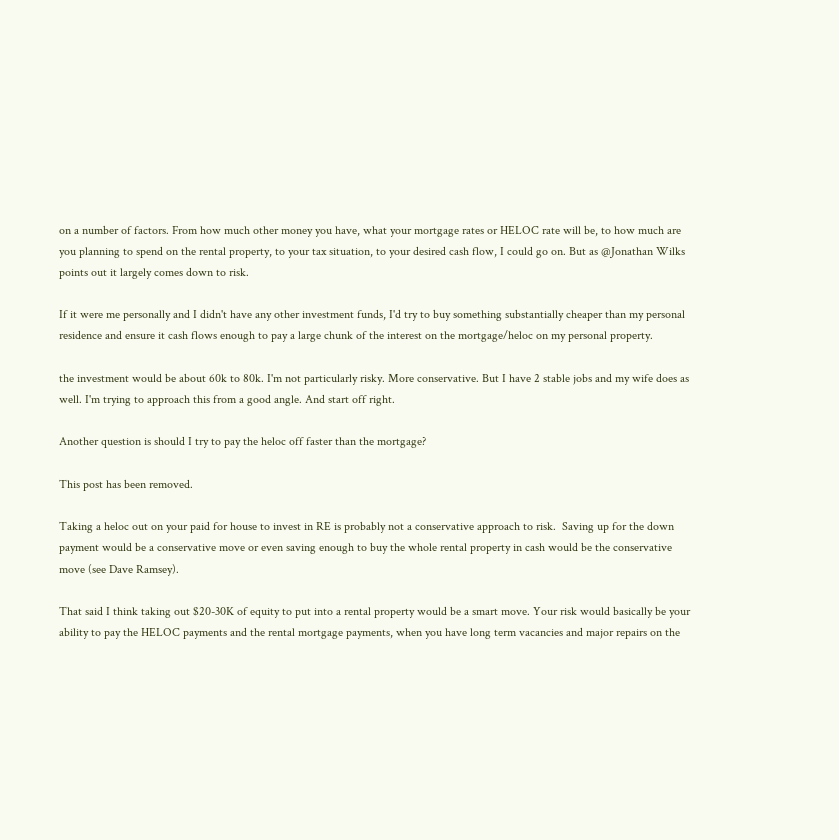on a number of factors. From how much other money you have, what your mortgage rates or HELOC rate will be, to how much are you planning to spend on the rental property, to your tax situation, to your desired cash flow, I could go on. But as @Jonathan Wilks  points out it largely comes down to risk.

If it were me personally and I didn't have any other investment funds, I'd try to buy something substantially cheaper than my personal residence and ensure it cash flows enough to pay a large chunk of the interest on the mortgage/heloc on my personal property.

the investment would be about 60k to 80k. I'm not particularly risky. More conservative. But I have 2 stable jobs and my wife does as well. I'm trying to approach this from a good angle. And start off right.

Another question is should I try to pay the heloc off faster than the mortgage?

This post has been removed.

Taking a heloc out on your paid for house to invest in RE is probably not a conservative approach to risk.  Saving up for the down payment would be a conservative move or even saving enough to buy the whole rental property in cash would be the conservative move (see Dave Ramsey).

That said I think taking out $20-30K of equity to put into a rental property would be a smart move. Your risk would basically be your ability to pay the HELOC payments and the rental mortgage payments, when you have long term vacancies and major repairs on the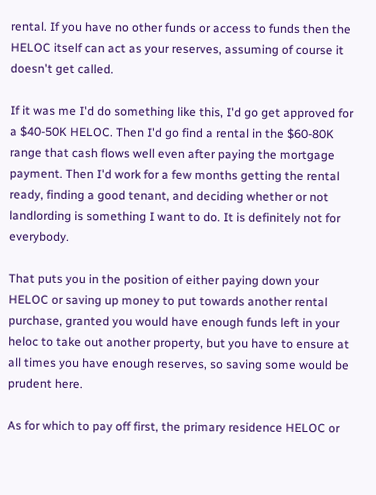rental. If you have no other funds or access to funds then the HELOC itself can act as your reserves, assuming of course it doesn't get called.

If it was me I'd do something like this, I'd go get approved for a $40-50K HELOC. Then I'd go find a rental in the $60-80K range that cash flows well even after paying the mortgage payment. Then I'd work for a few months getting the rental ready, finding a good tenant, and deciding whether or not landlording is something I want to do. It is definitely not for everybody.

That puts you in the position of either paying down your HELOC or saving up money to put towards another rental purchase, granted you would have enough funds left in your heloc to take out another property, but you have to ensure at all times you have enough reserves, so saving some would be prudent here.

As for which to pay off first, the primary residence HELOC or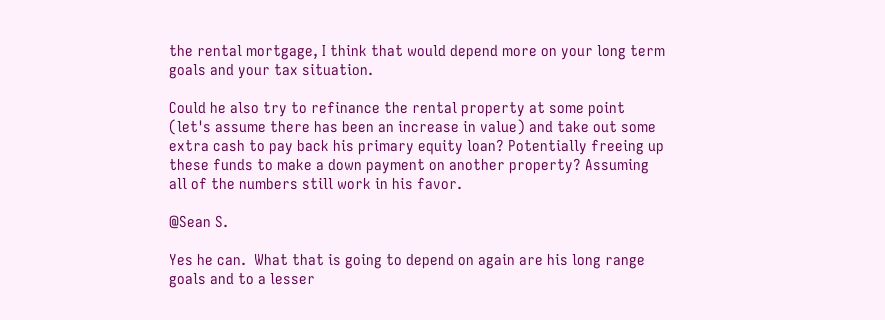the rental mortgage, I think that would depend more on your long term goals and your tax situation.

Could he also try to refinance the rental property at some point (let's assume there has been an increase in value) and take out some extra cash to pay back his primary equity loan? Potentially freeing up these funds to make a down payment on another property? Assuming all of the numbers still work in his favor.

@Sean S.

Yes he can.  What that is going to depend on again are his long range goals and to a lesser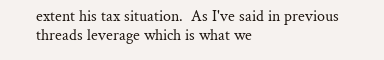extent his tax situation.  As I've said in previous threads leverage which is what we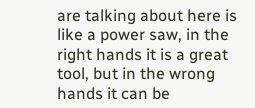are talking about here is like a power saw, in the right hands it is a great tool, but in the wrong hands it can be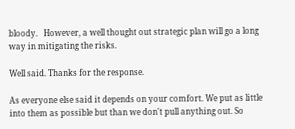bloody.   However, a well thought out strategic plan will go a long way in mitigating the risks.

Well said. Thanks for the response.

As everyone else said it depends on your comfort. We put as little into them as possible but than we don't pull anything out. So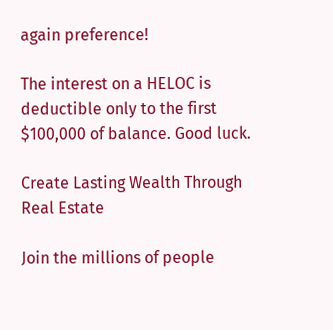again preference!

The interest on a HELOC is deductible only to the first $100,000 of balance. Good luck.

Create Lasting Wealth Through Real Estate

Join the millions of people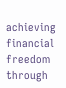achieving financial freedom through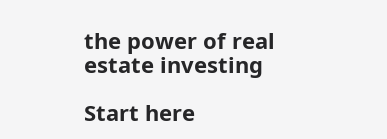the power of real estate investing

Start here